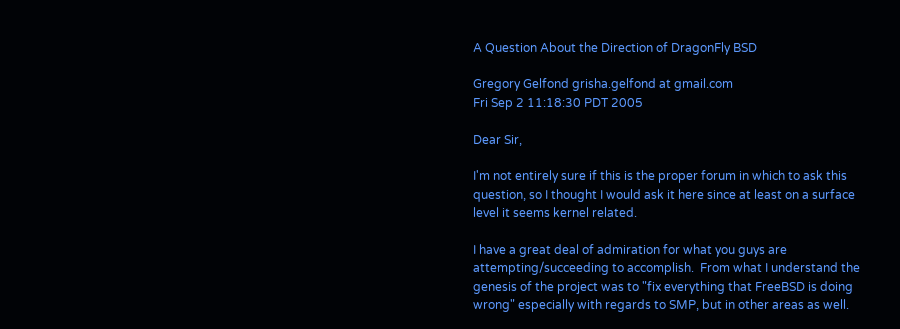A Question About the Direction of DragonFly BSD

Gregory Gelfond grisha.gelfond at gmail.com
Fri Sep 2 11:18:30 PDT 2005

Dear Sir,

I'm not entirely sure if this is the proper forum in which to ask this
question, so I thought I would ask it here since at least on a surface
level it seems kernel related.

I have a great deal of admiration for what you guys are
attempting/succeeding to accomplish.  From what I understand the
genesis of the project was to "fix everything that FreeBSD is doing
wrong" especially with regards to SMP, but in other areas as well.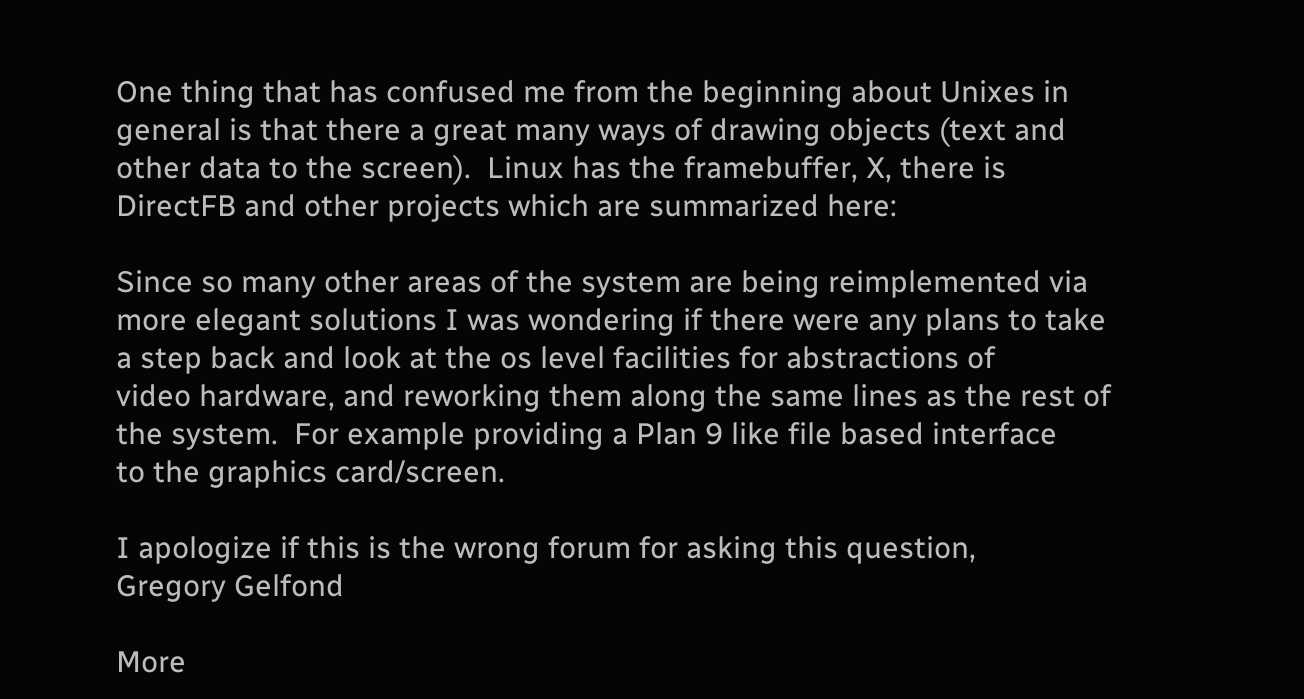One thing that has confused me from the beginning about Unixes in
general is that there a great many ways of drawing objects (text and
other data to the screen).  Linux has the framebuffer, X, there is
DirectFB and other projects which are summarized here:

Since so many other areas of the system are being reimplemented via
more elegant solutions I was wondering if there were any plans to take
a step back and look at the os level facilities for abstractions of
video hardware, and reworking them along the same lines as the rest of
the system.  For example providing a Plan 9 like file based interface
to the graphics card/screen.

I apologize if this is the wrong forum for asking this question,
Gregory Gelfond

More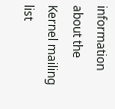information about the Kernel mailing list